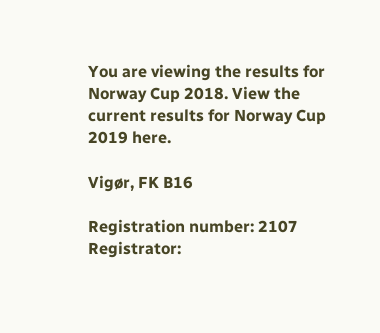You are viewing the results for Norway Cup 2018. View the current results for Norway Cup 2019 here.

Vigør, FK B16

Registration number: 2107
Registrator: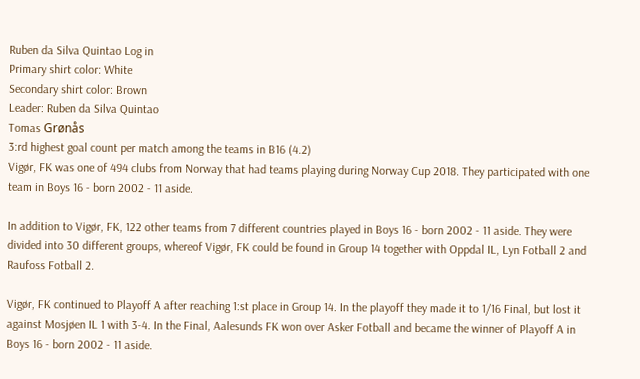Ruben da Silva Quintao Log in
Primary shirt color: White
Secondary shirt color: Brown
Leader: Ruben da Silva Quintao
Tomas Grønås
3:rd highest goal count per match among the teams in B16 (4.2)
Vigør, FK was one of 494 clubs from Norway that had teams playing during Norway Cup 2018. They participated with one team in Boys 16 - born 2002 - 11 aside.

In addition to Vigør, FK, 122 other teams from 7 different countries played in Boys 16 - born 2002 - 11 aside. They were divided into 30 different groups, whereof Vigør, FK could be found in Group 14 together with Oppdal IL, Lyn Fotball 2 and Raufoss Fotball 2.

Vigør, FK continued to Playoff A after reaching 1:st place in Group 14. In the playoff they made it to 1/16 Final, but lost it against Mosjøen IL 1 with 3-4. In the Final, Aalesunds FK won over Asker Fotball and became the winner of Playoff A in Boys 16 - born 2002 - 11 aside.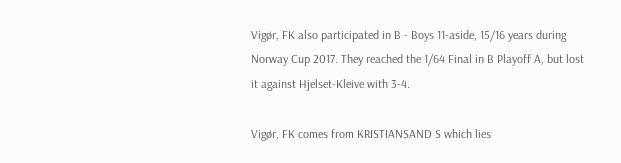Vigør, FK also participated in B - Boys 11-aside, 15/16 years during Norway Cup 2017. They reached the 1/64 Final in B Playoff A, but lost it against Hjelset-Kleive with 3-4.

Vigør, FK comes from KRISTIANSAND S which lies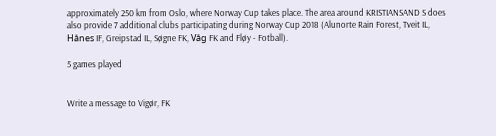approximately 250 km from Oslo, where Norway Cup takes place. The area around KRISTIANSAND S does also provide 7 additional clubs participating during Norway Cup 2018 (Alunorte Rain Forest, Tveit IL, Hånes IF, Greipstad IL, Søgne FK, Våg FK and Fløy - Fotball).

5 games played


Write a message to Vigør, FK